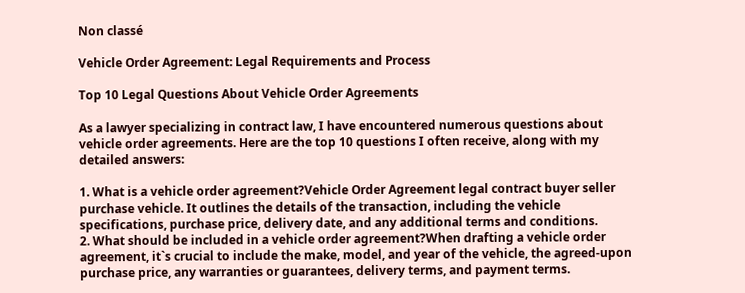Non classé

Vehicle Order Agreement: Legal Requirements and Process

Top 10 Legal Questions About Vehicle Order Agreements

As a lawyer specializing in contract law, I have encountered numerous questions about vehicle order agreements. Here are the top 10 questions I often receive, along with my detailed answers:

1. What is a vehicle order agreement?Vehicle Order Agreement legal contract buyer seller purchase vehicle. It outlines the details of the transaction, including the vehicle specifications, purchase price, delivery date, and any additional terms and conditions.
2. What should be included in a vehicle order agreement?When drafting a vehicle order agreement, it`s crucial to include the make, model, and year of the vehicle, the agreed-upon purchase price, any warranties or guarantees, delivery terms, and payment terms.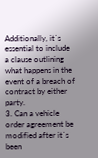Additionally, it`s essential to include a clause outlining what happens in the event of a breach of contract by either party.
3. Can a vehicle order agreement be modified after it`s been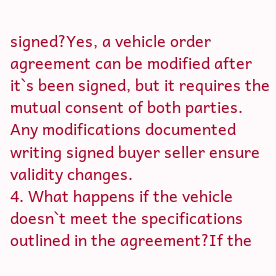signed?Yes, a vehicle order agreement can be modified after it`s been signed, but it requires the mutual consent of both parties. Any modifications documented writing signed buyer seller ensure validity changes.
4. What happens if the vehicle doesn`t meet the specifications outlined in the agreement?If the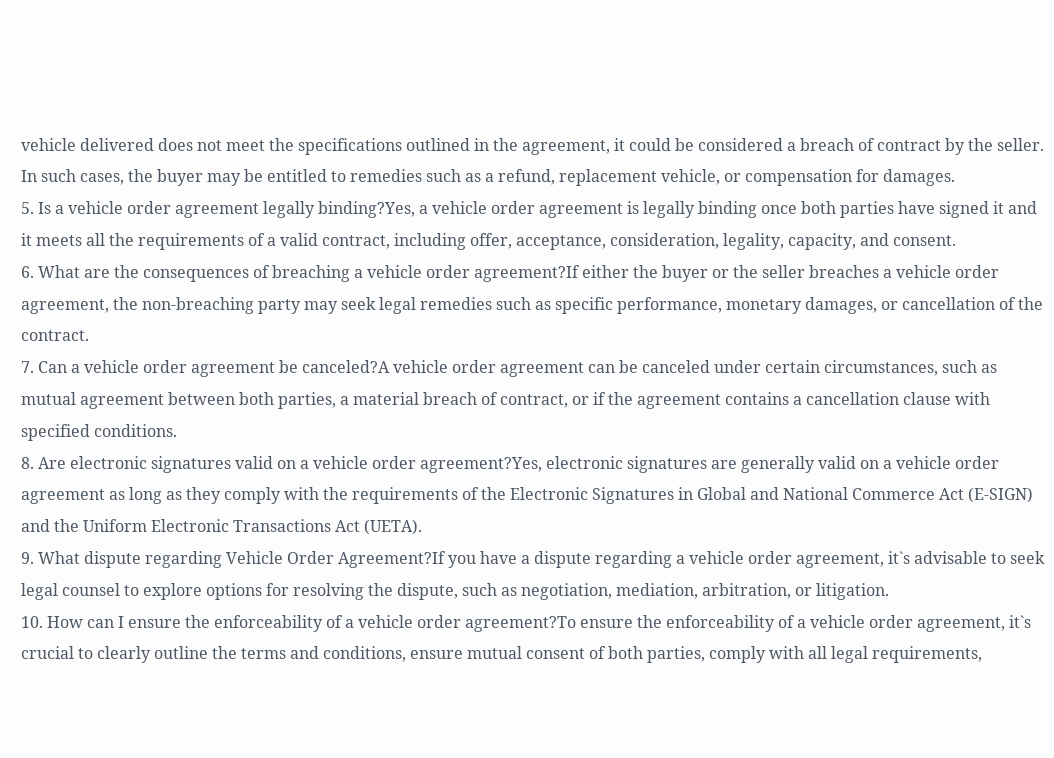vehicle delivered does not meet the specifications outlined in the agreement, it could be considered a breach of contract by the seller. In such cases, the buyer may be entitled to remedies such as a refund, replacement vehicle, or compensation for damages.
5. Is a vehicle order agreement legally binding?Yes, a vehicle order agreement is legally binding once both parties have signed it and it meets all the requirements of a valid contract, including offer, acceptance, consideration, legality, capacity, and consent.
6. What are the consequences of breaching a vehicle order agreement?If either the buyer or the seller breaches a vehicle order agreement, the non-breaching party may seek legal remedies such as specific performance, monetary damages, or cancellation of the contract.
7. Can a vehicle order agreement be canceled?A vehicle order agreement can be canceled under certain circumstances, such as mutual agreement between both parties, a material breach of contract, or if the agreement contains a cancellation clause with specified conditions.
8. Are electronic signatures valid on a vehicle order agreement?Yes, electronic signatures are generally valid on a vehicle order agreement as long as they comply with the requirements of the Electronic Signatures in Global and National Commerce Act (E-SIGN) and the Uniform Electronic Transactions Act (UETA).
9. What dispute regarding Vehicle Order Agreement?If you have a dispute regarding a vehicle order agreement, it`s advisable to seek legal counsel to explore options for resolving the dispute, such as negotiation, mediation, arbitration, or litigation.
10. How can I ensure the enforceability of a vehicle order agreement?To ensure the enforceability of a vehicle order agreement, it`s crucial to clearly outline the terms and conditions, ensure mutual consent of both parties, comply with all legal requirements,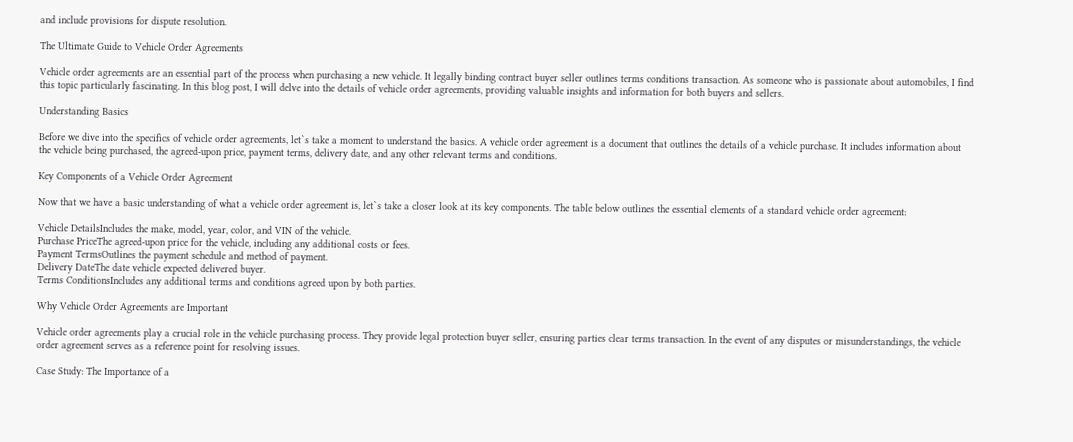and include provisions for dispute resolution.

The Ultimate Guide to Vehicle Order Agreements

Vehicle order agreements are an essential part of the process when purchasing a new vehicle. It legally binding contract buyer seller outlines terms conditions transaction. As someone who is passionate about automobiles, I find this topic particularly fascinating. In this blog post, I will delve into the details of vehicle order agreements, providing valuable insights and information for both buyers and sellers.

Understanding Basics

Before we dive into the specifics of vehicle order agreements, let`s take a moment to understand the basics. A vehicle order agreement is a document that outlines the details of a vehicle purchase. It includes information about the vehicle being purchased, the agreed-upon price, payment terms, delivery date, and any other relevant terms and conditions.

Key Components of a Vehicle Order Agreement

Now that we have a basic understanding of what a vehicle order agreement is, let`s take a closer look at its key components. The table below outlines the essential elements of a standard vehicle order agreement:

Vehicle DetailsIncludes the make, model, year, color, and VIN of the vehicle.
Purchase PriceThe agreed-upon price for the vehicle, including any additional costs or fees.
Payment TermsOutlines the payment schedule and method of payment.
Delivery DateThe date vehicle expected delivered buyer.
Terms ConditionsIncludes any additional terms and conditions agreed upon by both parties.

Why Vehicle Order Agreements are Important

Vehicle order agreements play a crucial role in the vehicle purchasing process. They provide legal protection buyer seller, ensuring parties clear terms transaction. In the event of any disputes or misunderstandings, the vehicle order agreement serves as a reference point for resolving issues.

Case Study: The Importance of a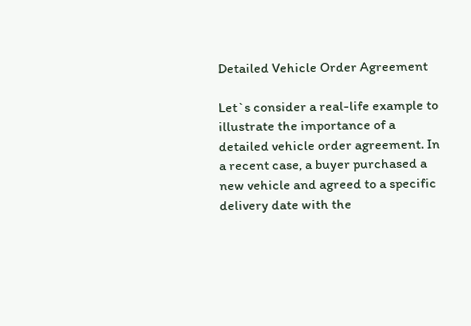Detailed Vehicle Order Agreement

Let`s consider a real-life example to illustrate the importance of a detailed vehicle order agreement. In a recent case, a buyer purchased a new vehicle and agreed to a specific delivery date with the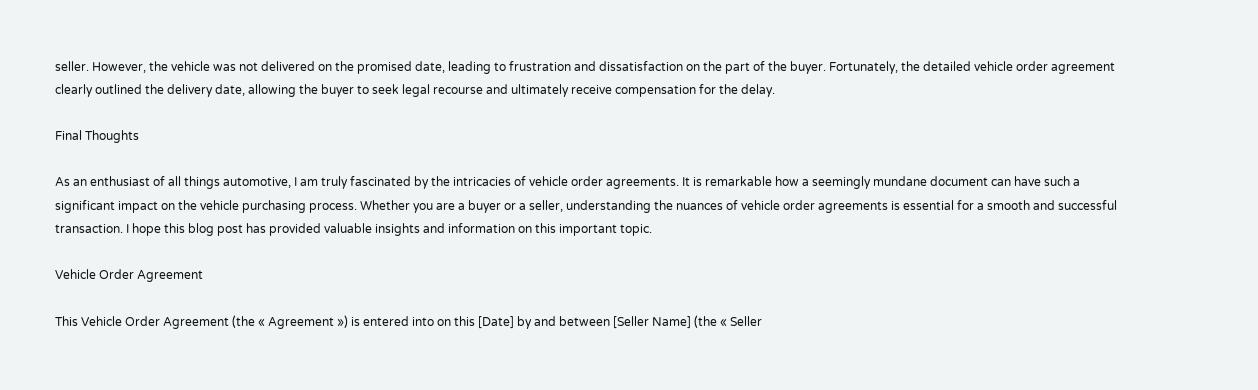seller. However, the vehicle was not delivered on the promised date, leading to frustration and dissatisfaction on the part of the buyer. Fortunately, the detailed vehicle order agreement clearly outlined the delivery date, allowing the buyer to seek legal recourse and ultimately receive compensation for the delay.

Final Thoughts

As an enthusiast of all things automotive, I am truly fascinated by the intricacies of vehicle order agreements. It is remarkable how a seemingly mundane document can have such a significant impact on the vehicle purchasing process. Whether you are a buyer or a seller, understanding the nuances of vehicle order agreements is essential for a smooth and successful transaction. I hope this blog post has provided valuable insights and information on this important topic.

Vehicle Order Agreement

This Vehicle Order Agreement (the « Agreement ») is entered into on this [Date] by and between [Seller Name] (the « Seller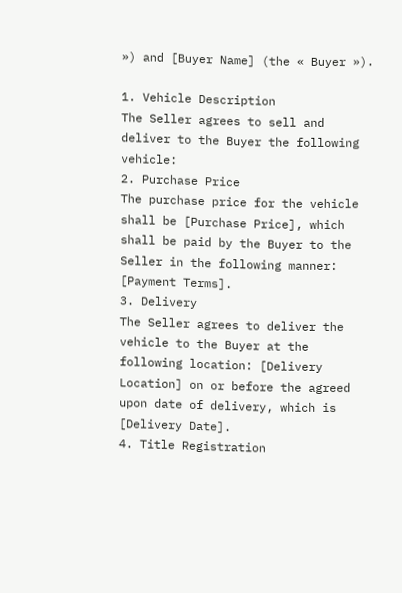») and [Buyer Name] (the « Buyer »).

1. Vehicle Description
The Seller agrees to sell and deliver to the Buyer the following vehicle:
2. Purchase Price
The purchase price for the vehicle shall be [Purchase Price], which shall be paid by the Buyer to the Seller in the following manner: [Payment Terms].
3. Delivery
The Seller agrees to deliver the vehicle to the Buyer at the following location: [Delivery Location] on or before the agreed upon date of delivery, which is [Delivery Date].
4. Title Registration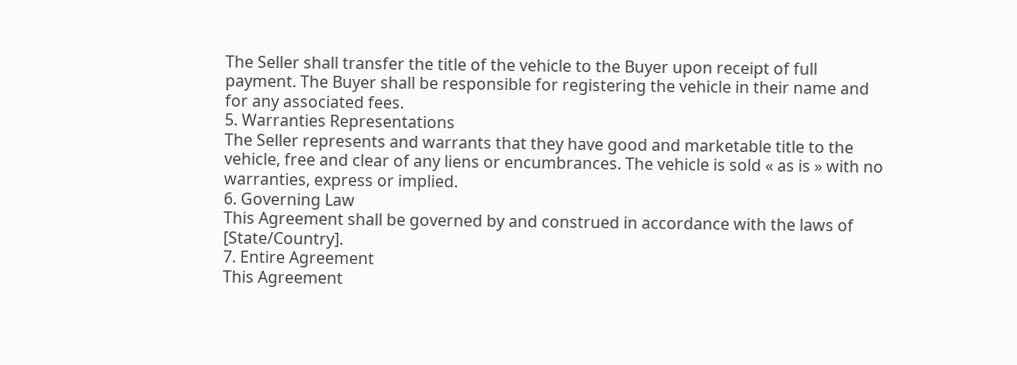The Seller shall transfer the title of the vehicle to the Buyer upon receipt of full payment. The Buyer shall be responsible for registering the vehicle in their name and for any associated fees.
5. Warranties Representations
The Seller represents and warrants that they have good and marketable title to the vehicle, free and clear of any liens or encumbrances. The vehicle is sold « as is » with no warranties, express or implied.
6. Governing Law
This Agreement shall be governed by and construed in accordance with the laws of [State/Country].
7. Entire Agreement
This Agreement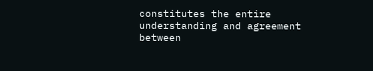constitutes the entire understanding and agreement between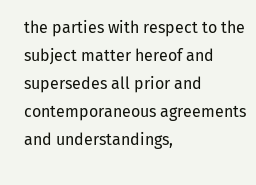the parties with respect to the subject matter hereof and supersedes all prior and contemporaneous agreements and understandings,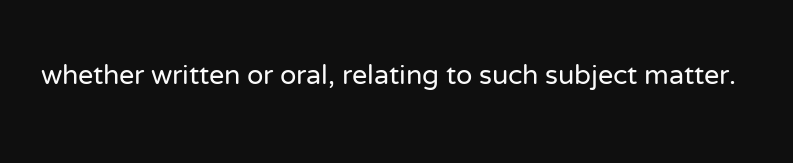whether written or oral, relating to such subject matter.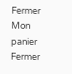Fermer Mon panier
Fermer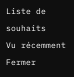Liste de souhaits
Vu récemment Fermer